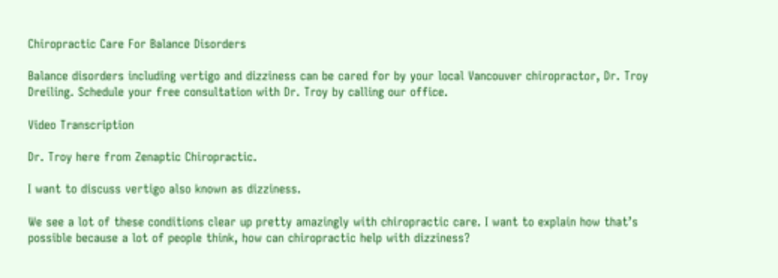Chiropractic Care For Balance Disorders

Balance disorders including vertigo and dizziness can be cared for by your local Vancouver chiropractor, Dr. Troy Dreiling. Schedule your free consultation with Dr. Troy by calling our office.

Video Transcription

Dr. Troy here from Zenaptic Chiropractic.

I want to discuss vertigo also known as dizziness.

We see a lot of these conditions clear up pretty amazingly with chiropractic care. I want to explain how that’s possible because a lot of people think, how can chiropractic help with dizziness?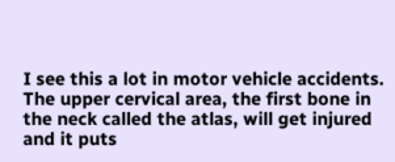I see this a lot in motor vehicle accidents. The upper cervical area, the first bone in the neck called the atlas, will get injured and it puts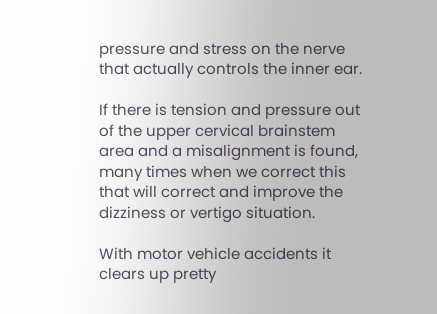pressure and stress on the nerve that actually controls the inner ear.

If there is tension and pressure out of the upper cervical brainstem area and a misalignment is found, many times when we correct this that will correct and improve the dizziness or vertigo situation.

With motor vehicle accidents it clears up pretty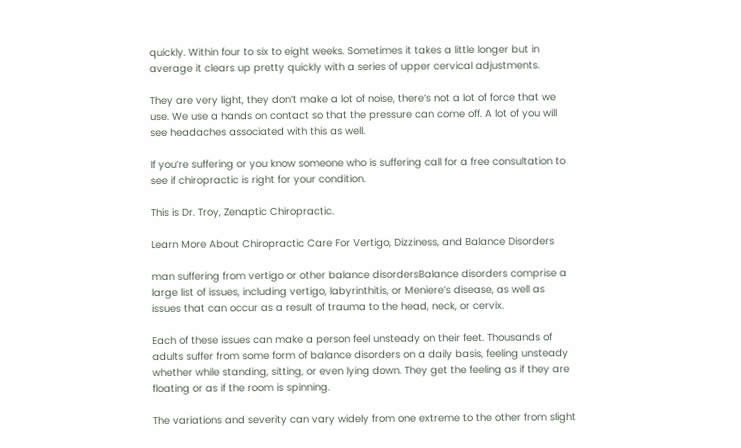quickly. Within four to six to eight weeks. Sometimes it takes a little longer but in average it clears up pretty quickly with a series of upper cervical adjustments.

They are very light, they don’t make a lot of noise, there’s not a lot of force that we use. We use a hands on contact so that the pressure can come off. A lot of you will see headaches associated with this as well.

If you’re suffering or you know someone who is suffering call for a free consultation to see if chiropractic is right for your condition.

This is Dr. Troy, Zenaptic Chiropractic.

Learn More About Chiropractic Care For Vertigo, Dizziness, and Balance Disorders

man suffering from vertigo or other balance disordersBalance disorders comprise a large list of issues, including vertigo, labyrinthitis, or Meniere’s disease, as well as issues that can occur as a result of trauma to the head, neck, or cervix.

Each of these issues can make a person feel unsteady on their feet. Thousands of adults suffer from some form of balance disorders on a daily basis, feeling unsteady whether while standing, sitting, or even lying down. They get the feeling as if they are floating or as if the room is spinning.

The variations and severity can vary widely from one extreme to the other from slight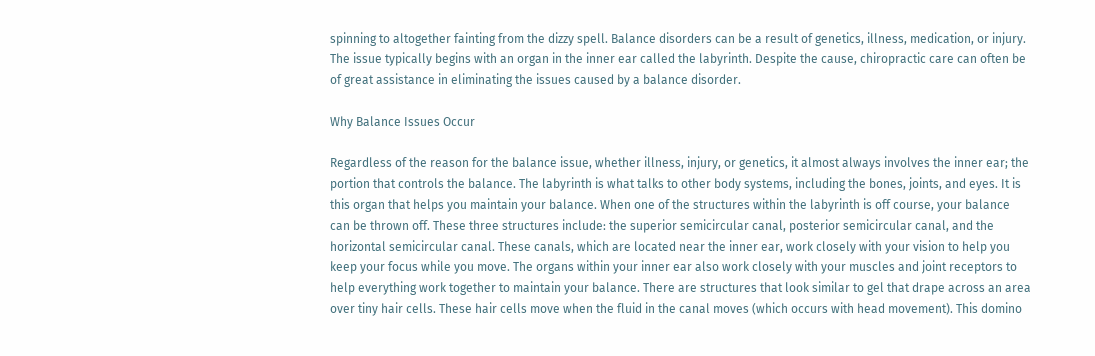spinning to altogether fainting from the dizzy spell. Balance disorders can be a result of genetics, illness, medication, or injury. The issue typically begins with an organ in the inner ear called the labyrinth. Despite the cause, chiropractic care can often be of great assistance in eliminating the issues caused by a balance disorder.

Why Balance Issues Occur

Regardless of the reason for the balance issue, whether illness, injury, or genetics, it almost always involves the inner ear; the portion that controls the balance. The labyrinth is what talks to other body systems, including the bones, joints, and eyes. It is this organ that helps you maintain your balance. When one of the structures within the labyrinth is off course, your balance can be thrown off. These three structures include: the superior semicircular canal, posterior semicircular canal, and the horizontal semicircular canal. These canals, which are located near the inner ear, work closely with your vision to help you keep your focus while you move. The organs within your inner ear also work closely with your muscles and joint receptors to help everything work together to maintain your balance. There are structures that look similar to gel that drape across an area over tiny hair cells. These hair cells move when the fluid in the canal moves (which occurs with head movement). This domino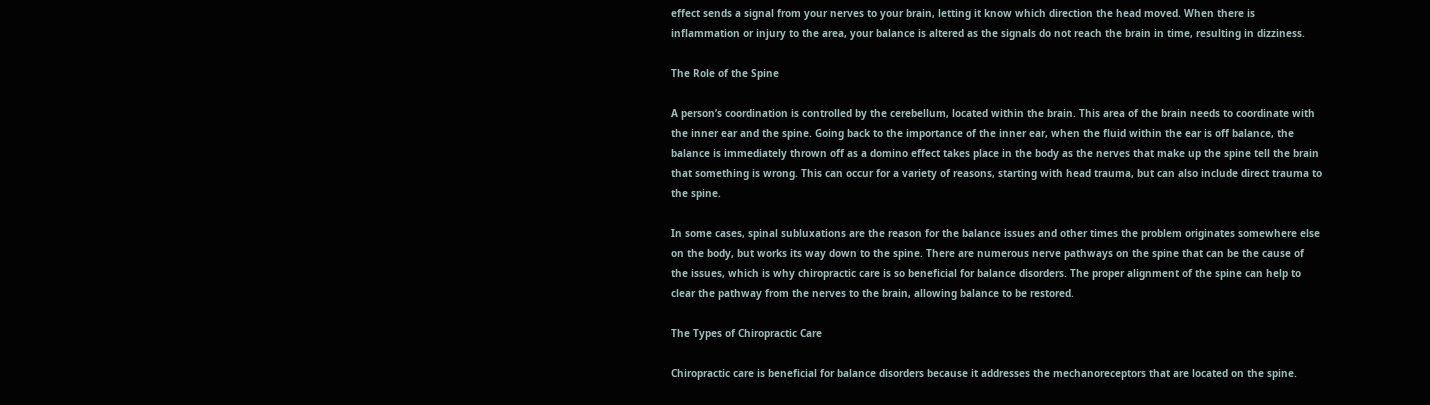effect sends a signal from your nerves to your brain, letting it know which direction the head moved. When there is inflammation or injury to the area, your balance is altered as the signals do not reach the brain in time, resulting in dizziness.

The Role of the Spine

A person’s coordination is controlled by the cerebellum, located within the brain. This area of the brain needs to coordinate with the inner ear and the spine. Going back to the importance of the inner ear, when the fluid within the ear is off balance, the balance is immediately thrown off as a domino effect takes place in the body as the nerves that make up the spine tell the brain that something is wrong. This can occur for a variety of reasons, starting with head trauma, but can also include direct trauma to the spine.

In some cases, spinal subluxations are the reason for the balance issues and other times the problem originates somewhere else on the body, but works its way down to the spine. There are numerous nerve pathways on the spine that can be the cause of the issues, which is why chiropractic care is so beneficial for balance disorders. The proper alignment of the spine can help to clear the pathway from the nerves to the brain, allowing balance to be restored.

The Types of Chiropractic Care

Chiropractic care is beneficial for balance disorders because it addresses the mechanoreceptors that are located on the spine.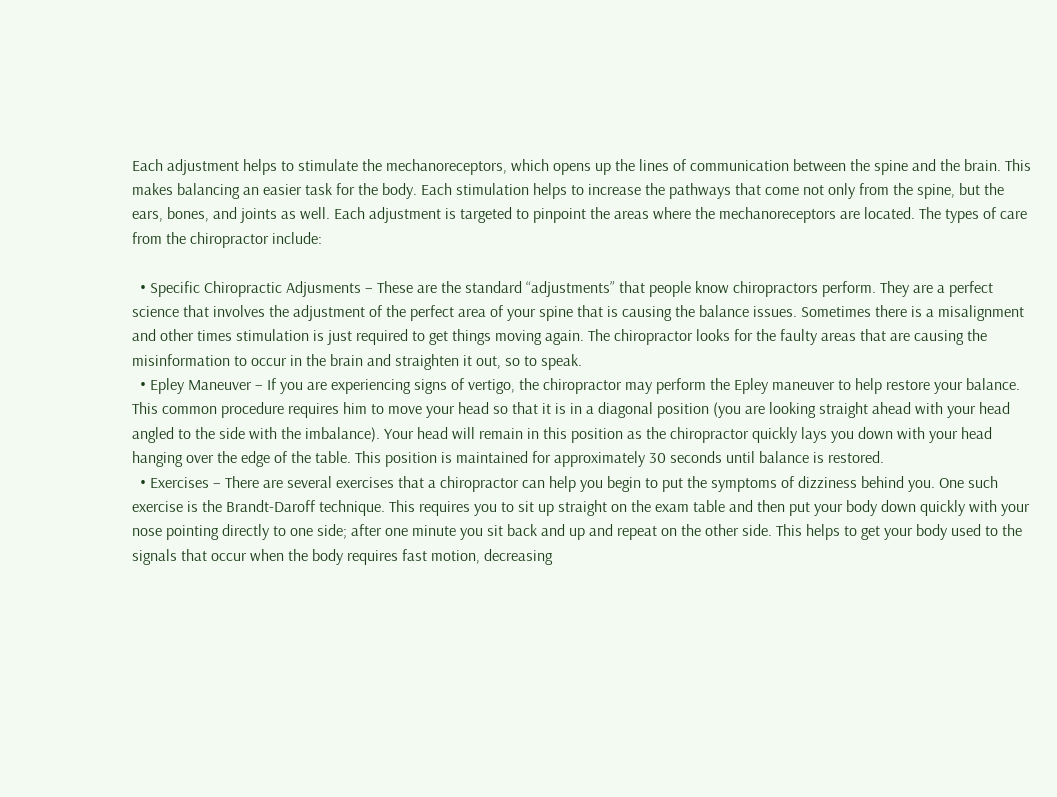Each adjustment helps to stimulate the mechanoreceptors, which opens up the lines of communication between the spine and the brain. This makes balancing an easier task for the body. Each stimulation helps to increase the pathways that come not only from the spine, but the ears, bones, and joints as well. Each adjustment is targeted to pinpoint the areas where the mechanoreceptors are located. The types of care from the chiropractor include:

  • Specific Chiropractic Adjusments – These are the standard “adjustments” that people know chiropractors perform. They are a perfect science that involves the adjustment of the perfect area of your spine that is causing the balance issues. Sometimes there is a misalignment and other times stimulation is just required to get things moving again. The chiropractor looks for the faulty areas that are causing the misinformation to occur in the brain and straighten it out, so to speak.
  • Epley Maneuver – If you are experiencing signs of vertigo, the chiropractor may perform the Epley maneuver to help restore your balance. This common procedure requires him to move your head so that it is in a diagonal position (you are looking straight ahead with your head angled to the side with the imbalance). Your head will remain in this position as the chiropractor quickly lays you down with your head hanging over the edge of the table. This position is maintained for approximately 30 seconds until balance is restored.
  • Exercises – There are several exercises that a chiropractor can help you begin to put the symptoms of dizziness behind you. One such exercise is the Brandt-Daroff technique. This requires you to sit up straight on the exam table and then put your body down quickly with your nose pointing directly to one side; after one minute you sit back and up and repeat on the other side. This helps to get your body used to the signals that occur when the body requires fast motion, decreasing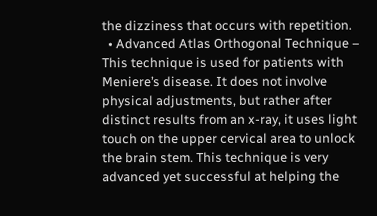the dizziness that occurs with repetition.
  • Advanced Atlas Orthogonal Technique – This technique is used for patients with Meniere’s disease. It does not involve physical adjustments, but rather after distinct results from an x-ray, it uses light touch on the upper cervical area to unlock the brain stem. This technique is very advanced yet successful at helping the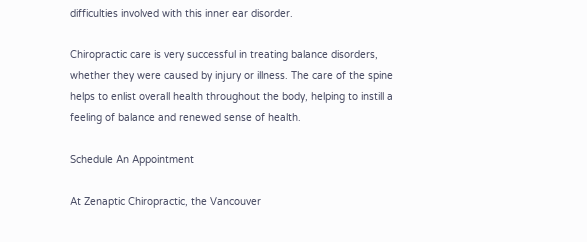difficulties involved with this inner ear disorder.

Chiropractic care is very successful in treating balance disorders, whether they were caused by injury or illness. The care of the spine helps to enlist overall health throughout the body, helping to instill a feeling of balance and renewed sense of health.

Schedule An Appointment

At Zenaptic Chiropractic, the Vancouver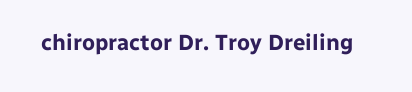chiropractor Dr. Troy Dreiling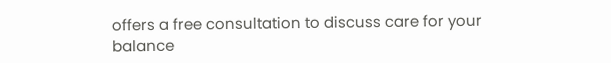offers a free consultation to discuss care for your balance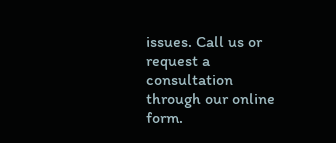issues. Call us or request a consultation through our online form.